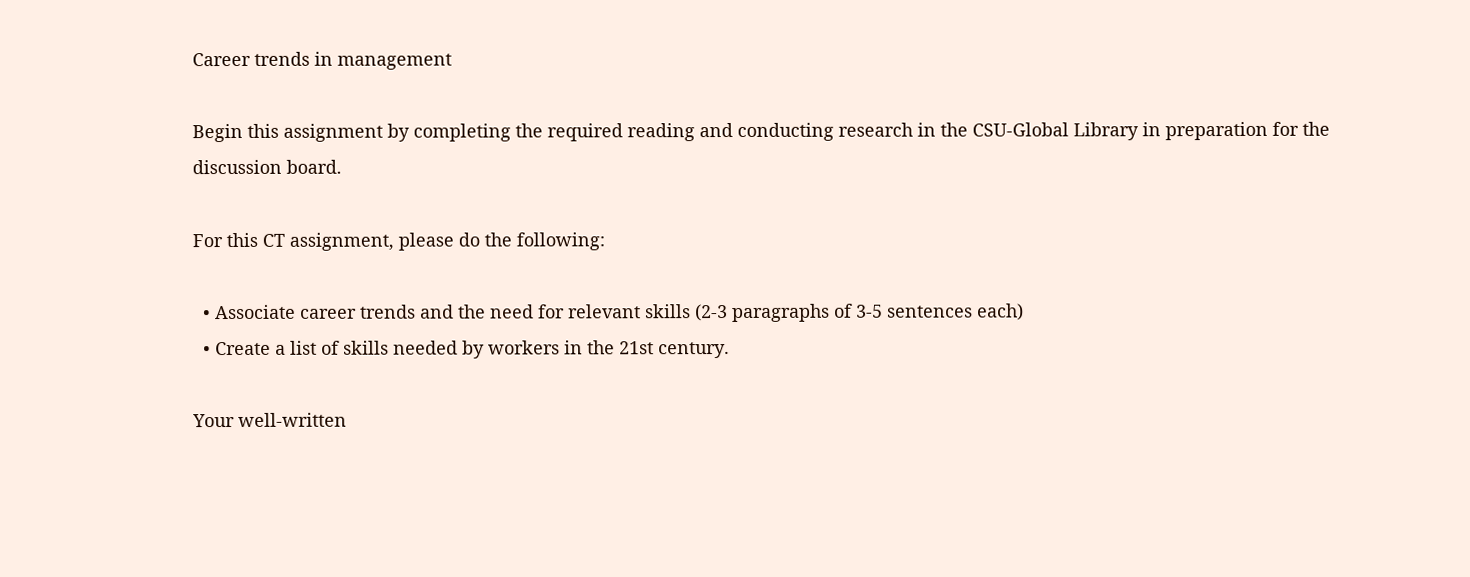Career trends in management

Begin this assignment by completing the required reading and conducting research in the CSU-Global Library in preparation for the discussion board.

For this CT assignment, please do the following:

  • Associate career trends and the need for relevant skills (2-3 paragraphs of 3-5 sentences each)
  • Create a list of skills needed by workers in the 21st century.

Your well-written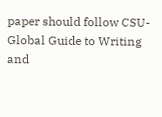paper should follow CSU-Global Guide to Writing and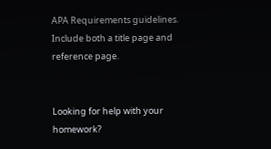APA Requirements guidelines. Include both a title page and reference page.


Looking for help with your homework?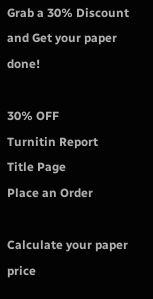Grab a 30% Discount and Get your paper done!

30% OFF
Turnitin Report
Title Page
Place an Order

Calculate your paper price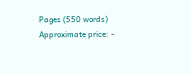Pages (550 words)
Approximate price: -